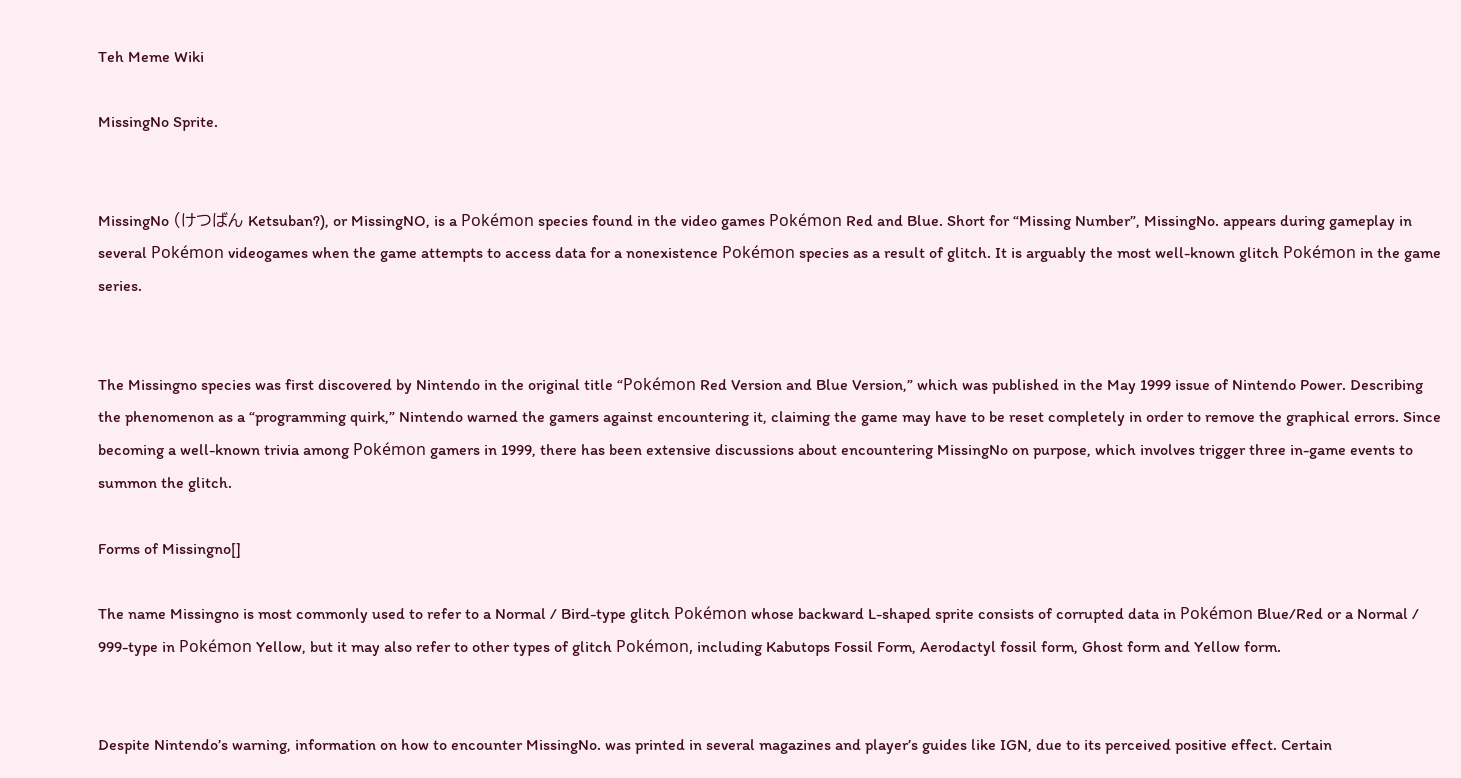Teh Meme Wiki

MissingNo Sprite.


MissingNo (けつばん Ketsuban?), or MissingNO, is a Pokémon species found in the video games Pokémon Red and Blue. Short for “Missing Number”, MissingNo. appears during gameplay in several Pokémon videogames when the game attempts to access data for a nonexistence Pokémon species as a result of glitch. It is arguably the most well-known glitch Pokémon in the game series.


The Missingno species was first discovered by Nintendo in the original title “Pokémon Red Version and Blue Version,” which was published in the May 1999 issue of Nintendo Power. Describing the phenomenon as a “programming quirk,” Nintendo warned the gamers against encountering it, claiming the game may have to be reset completely in order to remove the graphical errors. Since becoming a well-known trivia among Pokémon gamers in 1999, there has been extensive discussions about encountering MissingNo on purpose, which involves trigger three in-game events to summon the glitch.

Forms of Missingno[]

The name Missingno is most commonly used to refer to a Normal / Bird-type glitch Pokémon whose backward L-shaped sprite consists of corrupted data in Pokémon Blue/Red or a Normal / 999-type in Pokémon Yellow, but it may also refer to other types of glitch Pokémon, including Kabutops Fossil Form, Aerodactyl fossil form, Ghost form and Yellow form.


Despite Nintendo’s warning, information on how to encounter MissingNo. was printed in several magazines and player’s guides like IGN, due to its perceived positive effect. Certain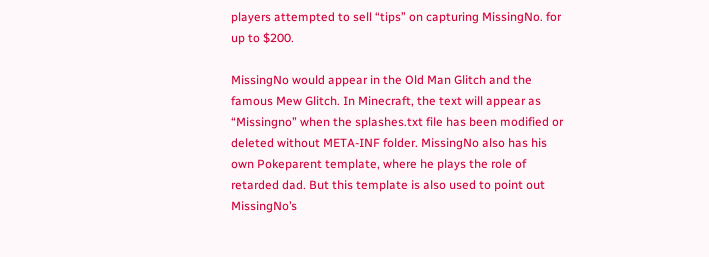players attempted to sell “tips” on capturing MissingNo. for up to $200.

MissingNo would appear in the Old Man Glitch and the famous Mew Glitch. In Minecraft, the text will appear as “Missingno” when the splashes.txt file has been modified or deleted without META-INF folder. MissingNo also has his own Pokeparent template, where he plays the role of retarded dad. But this template is also used to point out MissingNo’s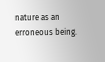nature as an erroneous being.